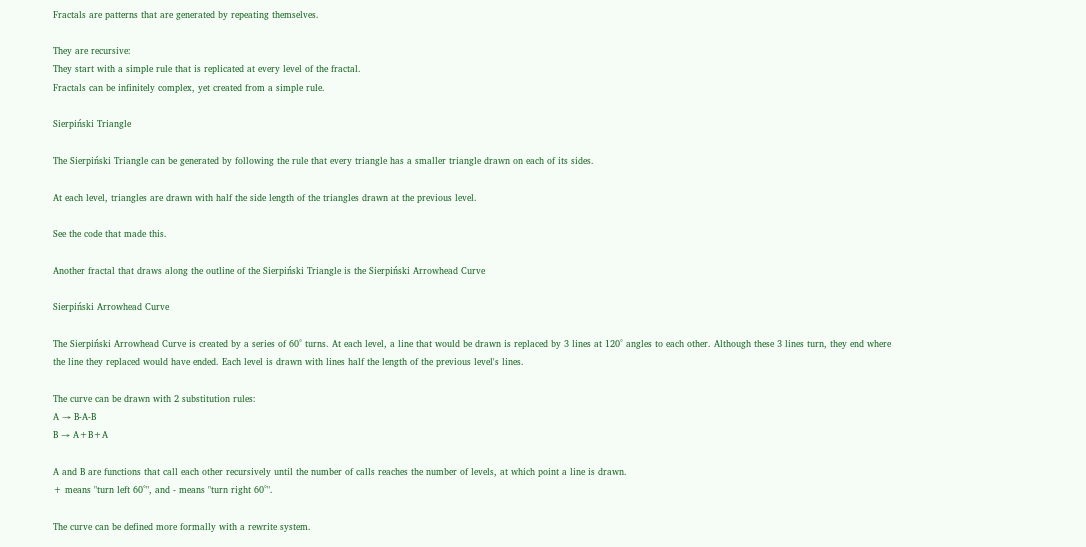Fractals are patterns that are generated by repeating themselves.

They are recursive:
They start with a simple rule that is replicated at every level of the fractal.
Fractals can be infinitely complex, yet created from a simple rule.

Sierpiński Triangle

The Sierpiński Triangle can be generated by following the rule that every triangle has a smaller triangle drawn on each of its sides.

At each level, triangles are drawn with half the side length of the triangles drawn at the previous level.

See the code that made this.

Another fractal that draws along the outline of the Sierpiński Triangle is the Sierpiński Arrowhead Curve

Sierpiński Arrowhead Curve

The Sierpiński Arrowhead Curve is created by a series of 60° turns. At each level, a line that would be drawn is replaced by 3 lines at 120° angles to each other. Although these 3 lines turn, they end where the line they replaced would have ended. Each level is drawn with lines half the length of the previous level's lines.

The curve can be drawn with 2 substitution rules:
A → B-A-B
B → A+B+A

A and B are functions that call each other recursively until the number of calls reaches the number of levels, at which point a line is drawn.
+ means "turn left 60°", and - means "turn right 60°".

The curve can be defined more formally with a rewrite system.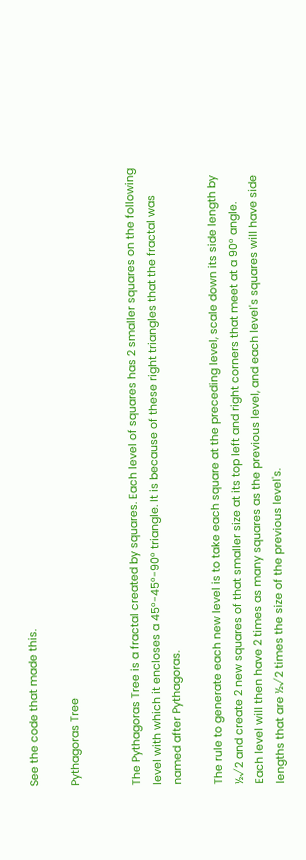See the code that made this.

Pythagoras Tree


The Pythagoras Tree is a fractal created by squares. Each level of squares has 2 smaller squares on the following level with which it encloses a 45°-45°-90° triangle. It is because of these right triangles that the fractal was named after Pythagoras.

The rule to generate each new level is to take each square at the preceding level, scale down its side length by ½√2 and create 2 new squares of that smaller size at its top left and right corners that meet at a 90° angle.
Each level will then have 2 times as many squares as the previous level, and each level's squares will have side lengths that are ½√2 times the size of the previous level's.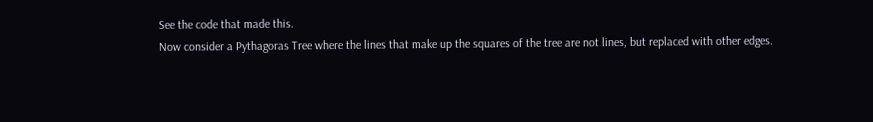See the code that made this.
Now consider a Pythagoras Tree where the lines that make up the squares of the tree are not lines, but replaced with other edges.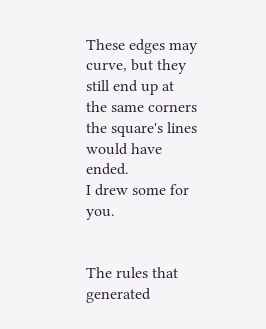These edges may curve, but they still end up at the same corners the square's lines would have ended.
I drew some for you.


The rules that generated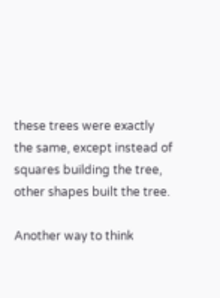these trees were exactly the same, except instead of squares building the tree, other shapes built the tree.

Another way to think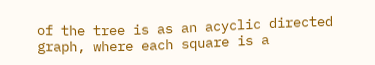of the tree is as an acyclic directed graph, where each square is a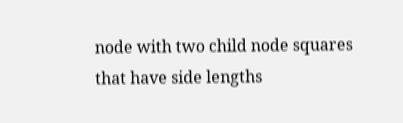node with two child node squares that have side lengths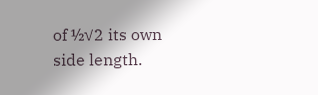of ½√2 its own side length.